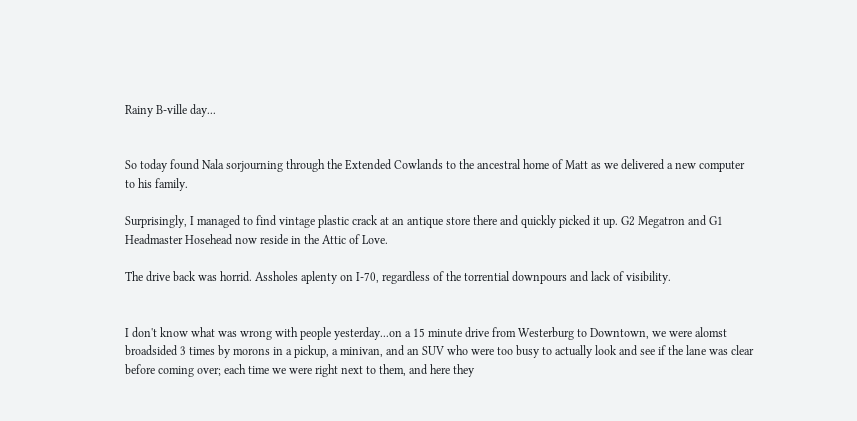Rainy B-ville day...


So today found Nala sorjourning through the Extended Cowlands to the ancestral home of Matt as we delivered a new computer to his family.

Surprisingly, I managed to find vintage plastic crack at an antique store there and quickly picked it up. G2 Megatron and G1 Headmaster Hosehead now reside in the Attic of Love.

The drive back was horrid. Assholes aplenty on I-70, regardless of the torrential downpours and lack of visibility.


I don't know what was wrong with people yesterday...on a 15 minute drive from Westerburg to Downtown, we were alomst broadsided 3 times by morons in a pickup, a minivan, and an SUV who were too busy to actually look and see if the lane was clear before coming over; each time we were right next to them, and here they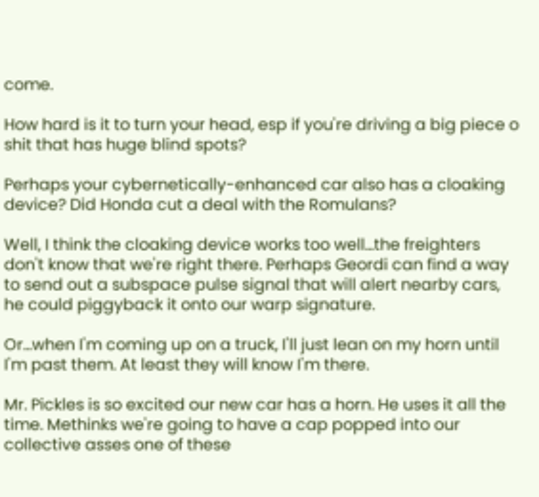come.

How hard is it to turn your head, esp if you're driving a big piece o shit that has huge blind spots?

Perhaps your cybernetically-enhanced car also has a cloaking device? Did Honda cut a deal with the Romulans?

Well, I think the cloaking device works too well...the freighters don't know that we're right there. Perhaps Geordi can find a way to send out a subspace pulse signal that will alert nearby cars, he could piggyback it onto our warp signature.

Or...when I'm coming up on a truck, I'll just lean on my horn until I'm past them. At least they will know I'm there.

Mr. Pickles is so excited our new car has a horn. He uses it all the time. Methinks we're going to have a cap popped into our collective asses one of these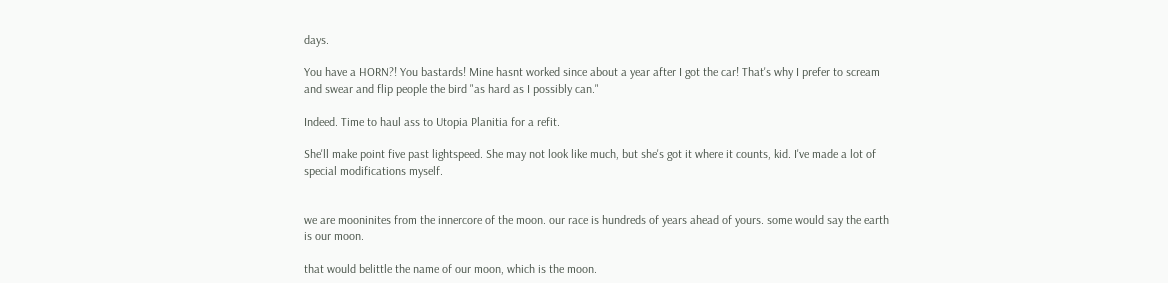days.

You have a HORN?! You bastards! Mine hasnt worked since about a year after I got the car! That's why I prefer to scream and swear and flip people the bird "as hard as I possibly can."

Indeed. Time to haul ass to Utopia Planitia for a refit.

She'll make point five past lightspeed. She may not look like much, but she's got it where it counts, kid. I've made a lot of special modifications myself.


we are mooninites from the innercore of the moon. our race is hundreds of years ahead of yours. some would say the earth is our moon.

that would belittle the name of our moon, which is the moon.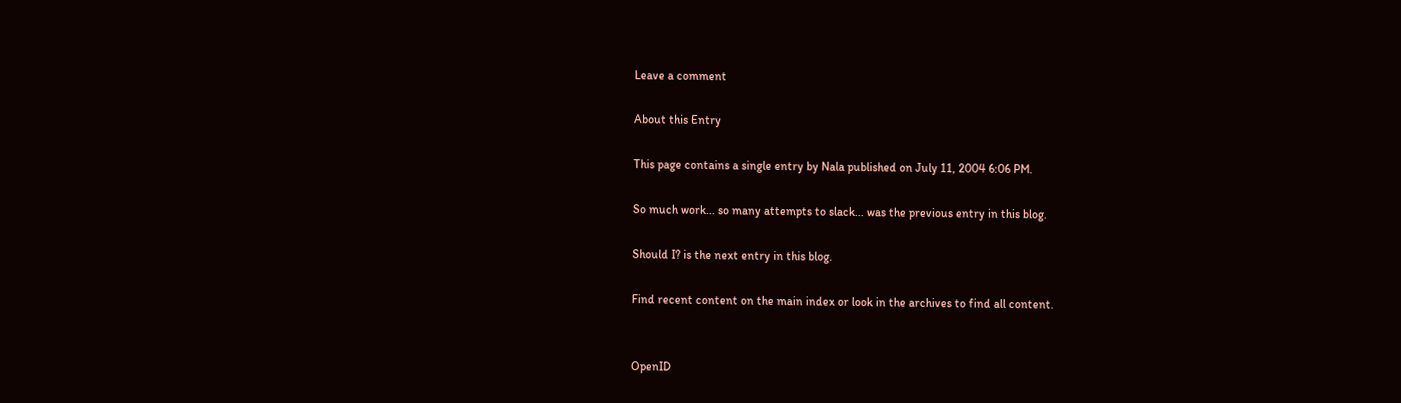Leave a comment

About this Entry

This page contains a single entry by Nala published on July 11, 2004 6:06 PM.

So much work... so many attempts to slack... was the previous entry in this blog.

Should I? is the next entry in this blog.

Find recent content on the main index or look in the archives to find all content.


OpenID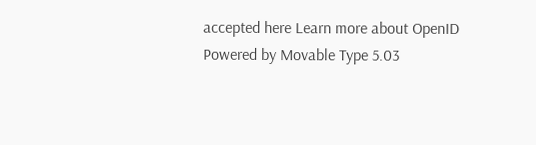accepted here Learn more about OpenID
Powered by Movable Type 5.03